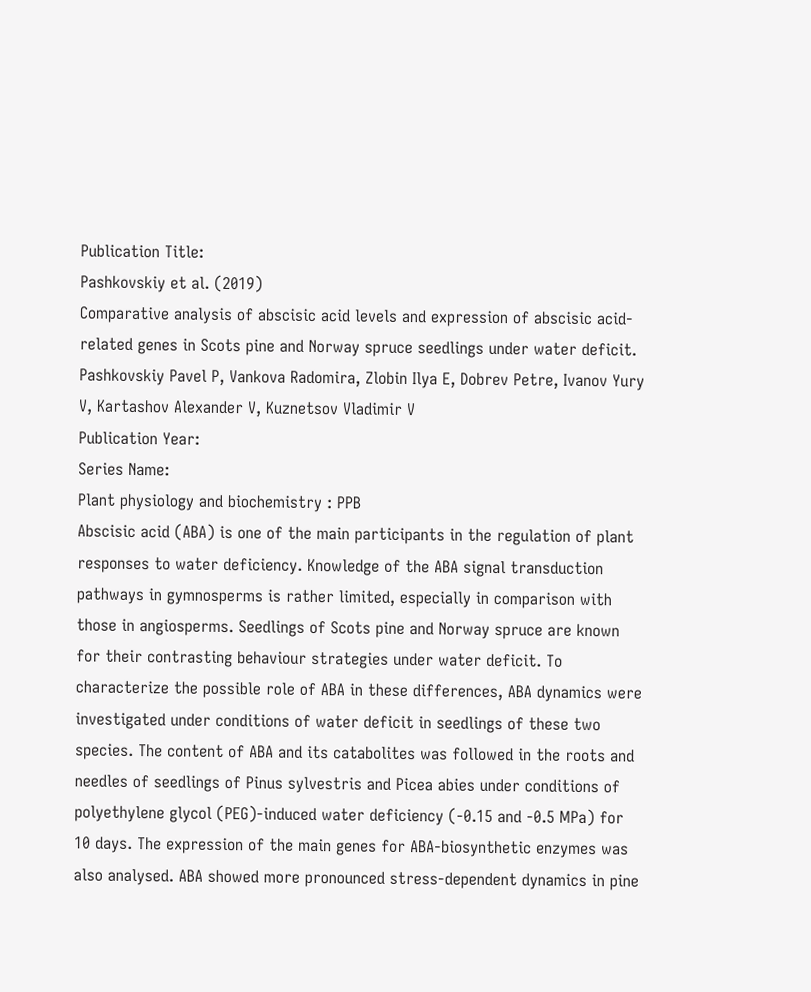Publication Title:
Pashkovskiy et al. (2019)
Comparative analysis of abscisic acid levels and expression of abscisic acid-related genes in Scots pine and Norway spruce seedlings under water deficit.
Pashkovskiy Pavel P, Vankova Radomira, Zlobin Ilya E, Dobrev Petre, Ivanov Yury V, Kartashov Alexander V, Kuznetsov Vladimir V
Publication Year:
Series Name:
Plant physiology and biochemistry : PPB
Abscisic acid (ABA) is one of the main participants in the regulation of plant responses to water deficiency. Knowledge of the ABA signal transduction pathways in gymnosperms is rather limited, especially in comparison with those in angiosperms. Seedlings of Scots pine and Norway spruce are known for their contrasting behaviour strategies under water deficit. To characterize the possible role of ABA in these differences, ABA dynamics were investigated under conditions of water deficit in seedlings of these two species. The content of ABA and its catabolites was followed in the roots and needles of seedlings of Pinus sylvestris and Picea abies under conditions of polyethylene glycol (PEG)-induced water deficiency (-0.15 and -0.5 MPa) for 10 days. The expression of the main genes for ABA-biosynthetic enzymes was also analysed. ABA showed more pronounced stress-dependent dynamics in pine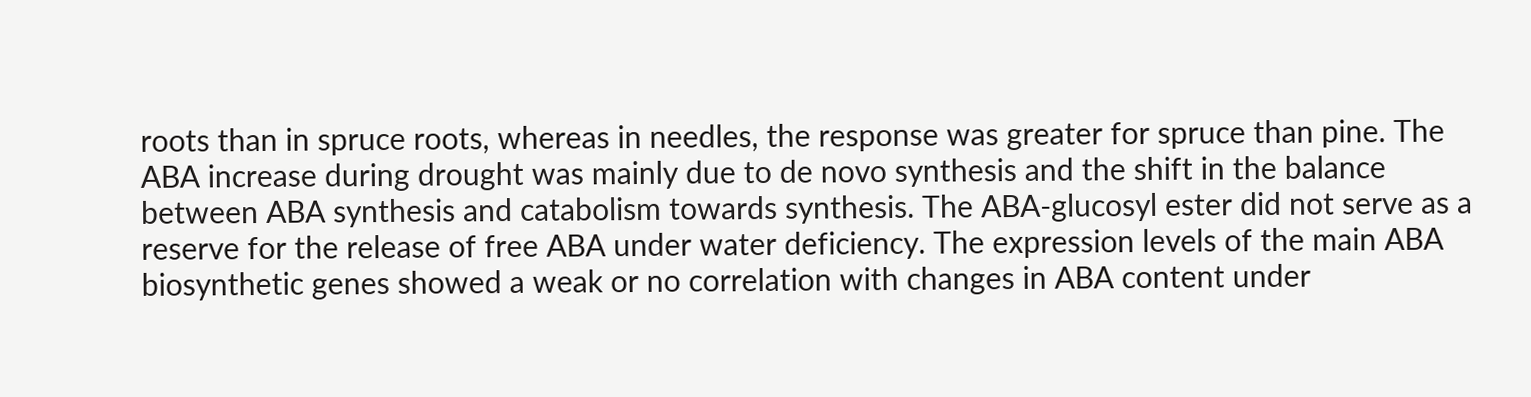roots than in spruce roots, whereas in needles, the response was greater for spruce than pine. The ABA increase during drought was mainly due to de novo synthesis and the shift in the balance between ABA synthesis and catabolism towards synthesis. The ABA-glucosyl ester did not serve as a reserve for the release of free ABA under water deficiency. The expression levels of the main ABA biosynthetic genes showed a weak or no correlation with changes in ABA content under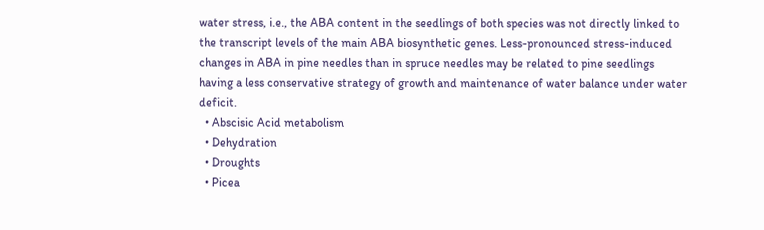water stress, i.e., the ABA content in the seedlings of both species was not directly linked to the transcript levels of the main ABA biosynthetic genes. Less-pronounced stress-induced changes in ABA in pine needles than in spruce needles may be related to pine seedlings having a less conservative strategy of growth and maintenance of water balance under water deficit.
  • Abscisic Acid metabolism
  • Dehydration
  • Droughts
  • Picea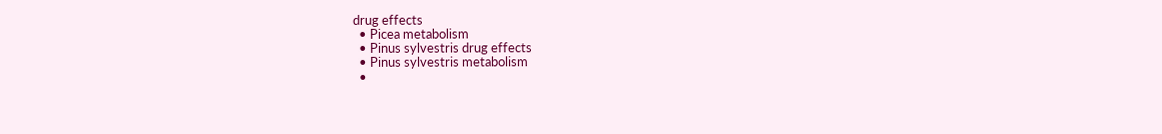drug effects
  • Picea metabolism
  • Pinus sylvestris drug effects
  • Pinus sylvestris metabolism
  •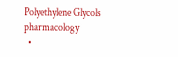Polyethylene Glycols pharmacology
  •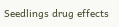Seedlings drug effects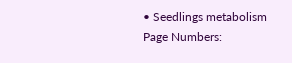• Seedlings metabolism
Page Numbers: